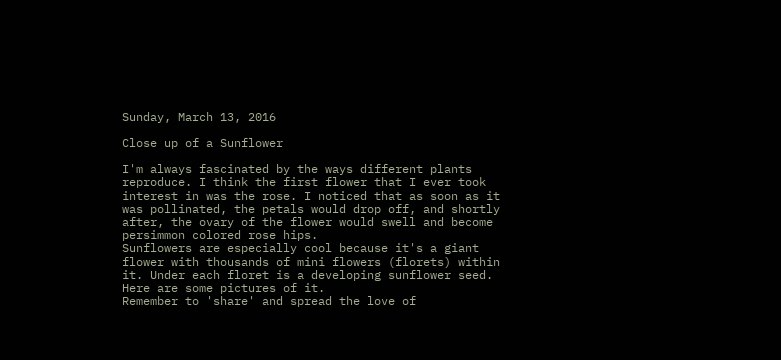Sunday, March 13, 2016

Close up of a Sunflower

I'm always fascinated by the ways different plants reproduce. I think the first flower that I ever took interest in was the rose. I noticed that as soon as it was pollinated, the petals would drop off, and shortly after, the ovary of the flower would swell and become persimmon colored rose hips.
Sunflowers are especially cool because it's a giant flower with thousands of mini flowers (florets) within it. Under each floret is a developing sunflower seed. Here are some pictures of it.
Remember to 'share' and spread the love of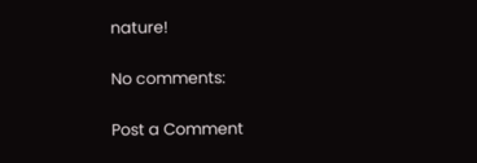nature!

No comments:

Post a Comment